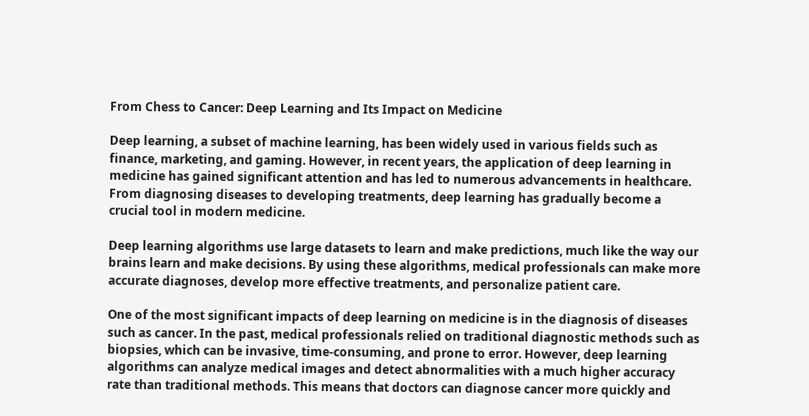From Chess to Cancer: Deep Learning and Its Impact on Medicine

Deep learning, a subset of machine learning, has been widely used in various fields such as finance, marketing, and gaming. However, in recent years, the application of deep learning in medicine has gained significant attention and has led to numerous advancements in healthcare. From diagnosing diseases to developing treatments, deep learning has gradually become a crucial tool in modern medicine.

Deep learning algorithms use large datasets to learn and make predictions, much like the way our brains learn and make decisions. By using these algorithms, medical professionals can make more accurate diagnoses, develop more effective treatments, and personalize patient care.

One of the most significant impacts of deep learning on medicine is in the diagnosis of diseases such as cancer. In the past, medical professionals relied on traditional diagnostic methods such as biopsies, which can be invasive, time-consuming, and prone to error. However, deep learning algorithms can analyze medical images and detect abnormalities with a much higher accuracy rate than traditional methods. This means that doctors can diagnose cancer more quickly and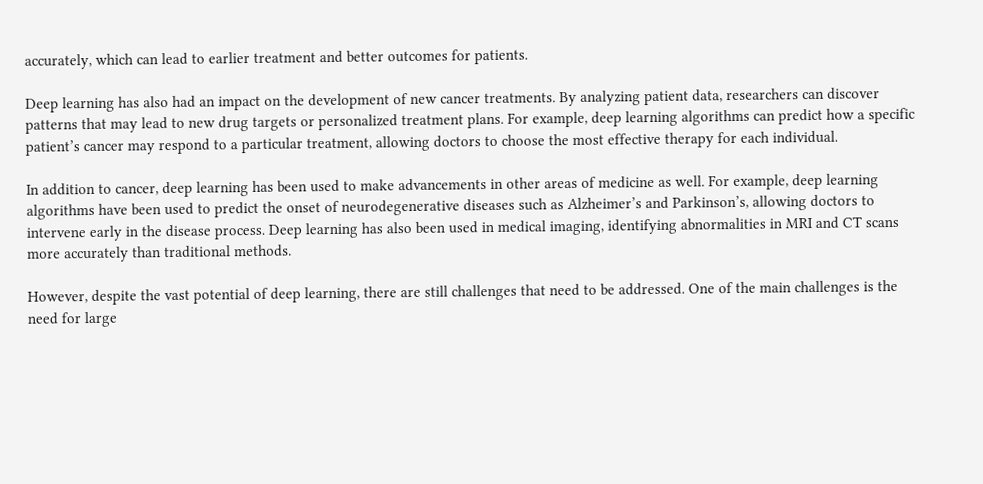accurately, which can lead to earlier treatment and better outcomes for patients.

Deep learning has also had an impact on the development of new cancer treatments. By analyzing patient data, researchers can discover patterns that may lead to new drug targets or personalized treatment plans. For example, deep learning algorithms can predict how a specific patient’s cancer may respond to a particular treatment, allowing doctors to choose the most effective therapy for each individual.

In addition to cancer, deep learning has been used to make advancements in other areas of medicine as well. For example, deep learning algorithms have been used to predict the onset of neurodegenerative diseases such as Alzheimer’s and Parkinson’s, allowing doctors to intervene early in the disease process. Deep learning has also been used in medical imaging, identifying abnormalities in MRI and CT scans more accurately than traditional methods.

However, despite the vast potential of deep learning, there are still challenges that need to be addressed. One of the main challenges is the need for large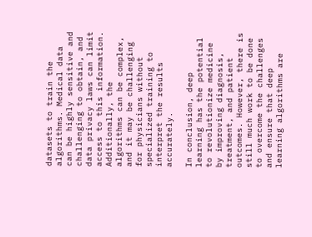datasets to train the algorithms. Medical data can be highly sensitive and challenging to obtain, and data privacy laws can limit access to this information. Additionally, the algorithms can be complex, and it may be challenging for physicians without specialized training to interpret the results accurately.

In conclusion, deep learning has the potential to revolutionize medicine by improving diagnosis, treatment, and patient outcomes. However, there is still much work to be done to overcome the challenges and ensure that deep learning algorithms are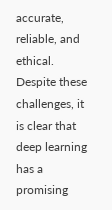accurate, reliable, and ethical. Despite these challenges, it is clear that deep learning has a promising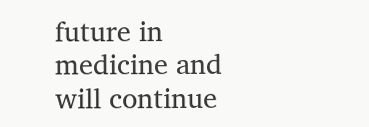future in medicine and will continue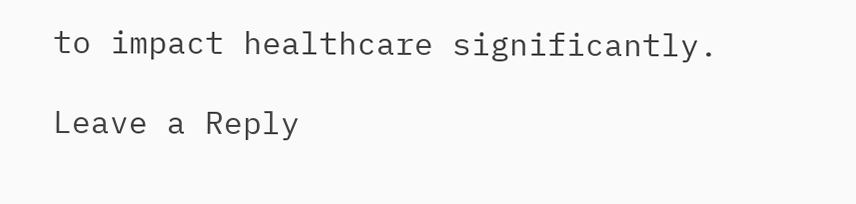to impact healthcare significantly.

Leave a Reply